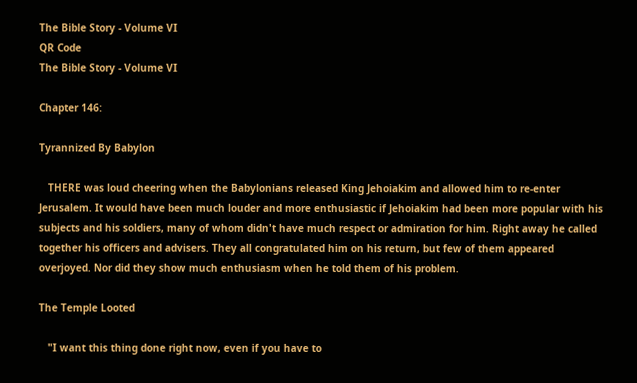The Bible Story - Volume VI
QR Code
The Bible Story - Volume VI

Chapter 146:

Tyrannized By Babylon

   THERE was loud cheering when the Babylonians released King Jehoiakim and allowed him to re-enter Jerusalem. It would have been much louder and more enthusiastic if Jehoiakim had been more popular with his subjects and his soldiers, many of whom didn't have much respect or admiration for him. Right away he called together his officers and advisers. They all congratulated him on his return, but few of them appeared overjoyed. Nor did they show much enthusiasm when he told them of his problem.

The Temple Looted

   "I want this thing done right now, even if you have to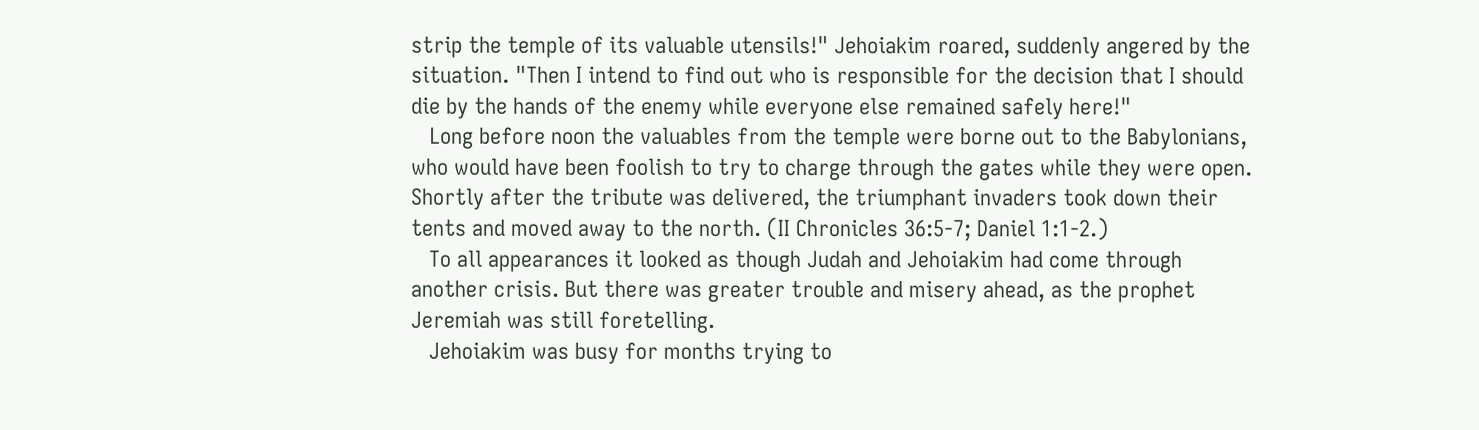strip the temple of its valuable utensils!" Jehoiakim roared, suddenly angered by the situation. "Then I intend to find out who is responsible for the decision that I should die by the hands of the enemy while everyone else remained safely here!"
   Long before noon the valuables from the temple were borne out to the Babylonians, who would have been foolish to try to charge through the gates while they were open. Shortly after the tribute was delivered, the triumphant invaders took down their tents and moved away to the north. (II Chronicles 36:5-7; Daniel 1:1-2.)
   To all appearances it looked as though Judah and Jehoiakim had come through another crisis. But there was greater trouble and misery ahead, as the prophet Jeremiah was still foretelling.
   Jehoiakim was busy for months trying to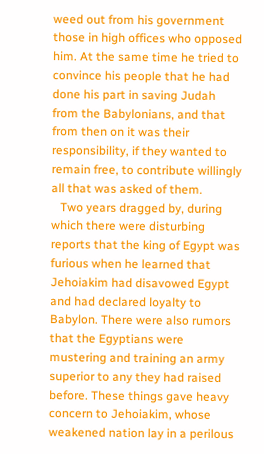weed out from his government those in high offices who opposed him. At the same time he tried to convince his people that he had done his part in saving Judah from the Babylonians, and that from then on it was their responsibility, if they wanted to remain free, to contribute willingly all that was asked of them.
   Two years dragged by, during which there were disturbing reports that the king of Egypt was furious when he learned that Jehoiakim had disavowed Egypt and had declared loyalty to Babylon. There were also rumors that the Egyptians were mustering and training an army superior to any they had raised before. These things gave heavy concern to Jehoiakim, whose weakened nation lay in a perilous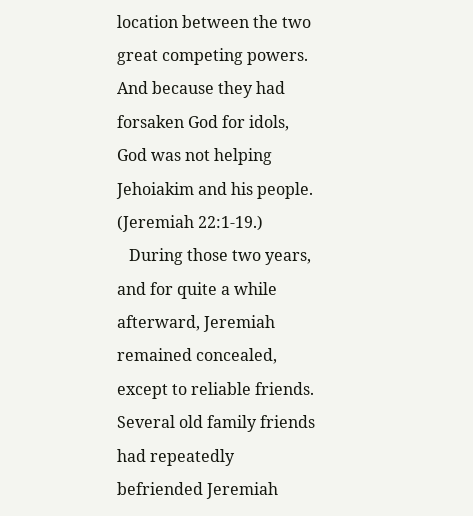location between the two great competing powers. And because they had forsaken God for idols, God was not helping Jehoiakim and his people. (Jeremiah 22:1-19.)
   During those two years, and for quite a while afterward, Jeremiah remained concealed, except to reliable friends. Several old family friends had repeatedly befriended Jeremiah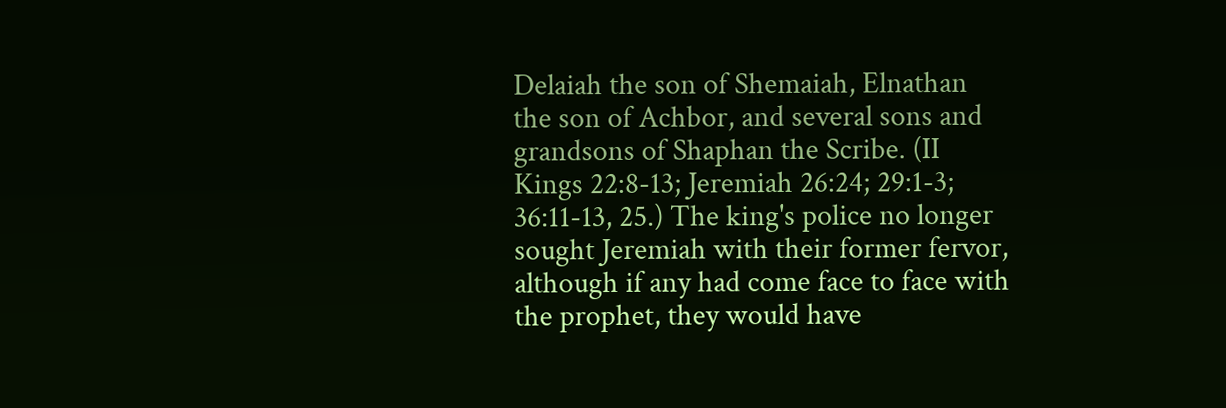Delaiah the son of Shemaiah, Elnathan the son of Achbor, and several sons and grandsons of Shaphan the Scribe. (II Kings 22:8-13; Jeremiah 26:24; 29:1-3; 36:11-13, 25.) The king's police no longer sought Jeremiah with their former fervor, although if any had come face to face with the prophet, they would have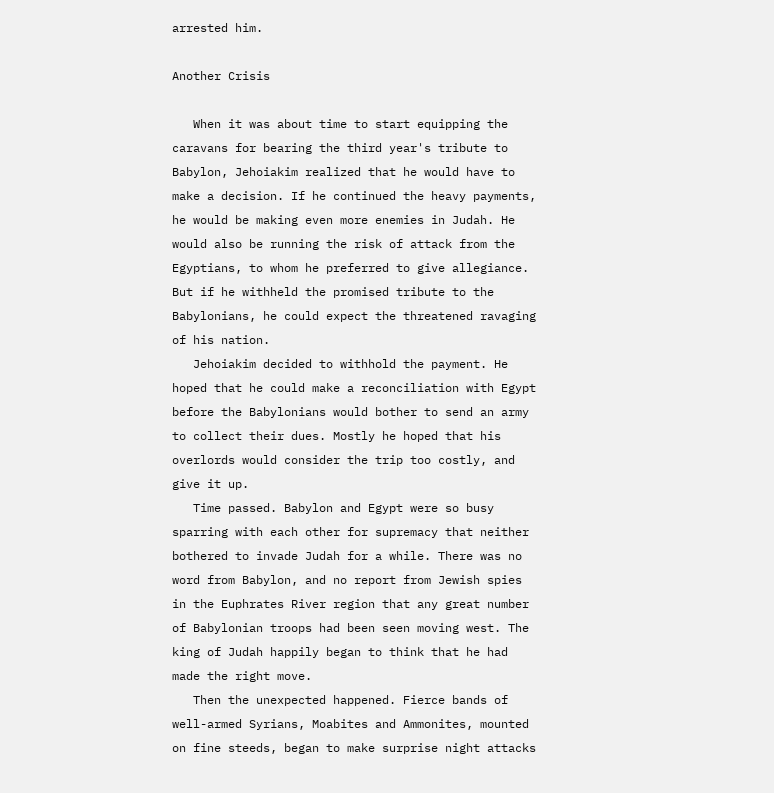arrested him.

Another Crisis

   When it was about time to start equipping the caravans for bearing the third year's tribute to Babylon, Jehoiakim realized that he would have to make a decision. If he continued the heavy payments, he would be making even more enemies in Judah. He would also be running the risk of attack from the Egyptians, to whom he preferred to give allegiance. But if he withheld the promised tribute to the Babylonians, he could expect the threatened ravaging of his nation.
   Jehoiakim decided to withhold the payment. He hoped that he could make a reconciliation with Egypt before the Babylonians would bother to send an army to collect their dues. Mostly he hoped that his overlords would consider the trip too costly, and give it up.
   Time passed. Babylon and Egypt were so busy sparring with each other for supremacy that neither bothered to invade Judah for a while. There was no word from Babylon, and no report from Jewish spies in the Euphrates River region that any great number of Babylonian troops had been seen moving west. The king of Judah happily began to think that he had made the right move.
   Then the unexpected happened. Fierce bands of well-armed Syrians, Moabites and Ammonites, mounted on fine steeds, began to make surprise night attacks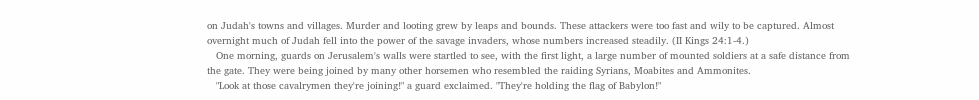on Judah's towns and villages. Murder and looting grew by leaps and bounds. These attackers were too fast and wily to be captured. Almost overnight much of Judah fell into the power of the savage invaders, whose numbers increased steadily. (II Kings 24:1-4.)
   One morning, guards on Jerusalem's walls were startled to see, with the first light, a large number of mounted soldiers at a safe distance from the gate. They were being joined by many other horsemen who resembled the raiding Syrians, Moabites and Ammonites.
   "Look at those cavalrymen they're joining!" a guard exclaimed. "They're holding the flag of Babylon!"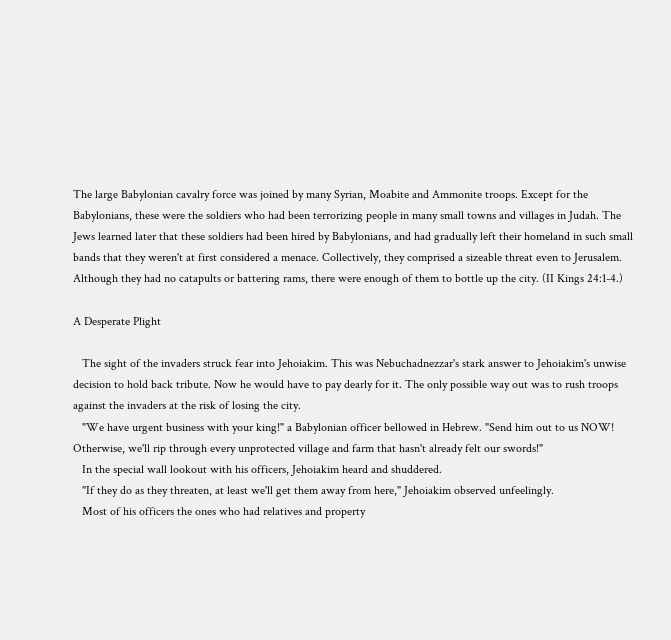The large Babylonian cavalry force was joined by many Syrian, Moabite and Ammonite troops. Except for the Babylonians, these were the soldiers who had been terrorizing people in many small towns and villages in Judah. The Jews learned later that these soldiers had been hired by Babylonians, and had gradually left their homeland in such small bands that they weren't at first considered a menace. Collectively, they comprised a sizeable threat even to Jerusalem. Although they had no catapults or battering rams, there were enough of them to bottle up the city. (II Kings 24:1-4.)

A Desperate Plight

   The sight of the invaders struck fear into Jehoiakim. This was Nebuchadnezzar's stark answer to Jehoiakim's unwise decision to hold back tribute. Now he would have to pay dearly for it. The only possible way out was to rush troops against the invaders at the risk of losing the city.
   "We have urgent business with your king!" a Babylonian officer bellowed in Hebrew. "Send him out to us NOW! Otherwise, we'll rip through every unprotected village and farm that hasn't already felt our swords!"
   In the special wall lookout with his officers, Jehoiakim heard and shuddered.
   "If they do as they threaten, at least we'll get them away from here," Jehoiakim observed unfeelingly.
   Most of his officers the ones who had relatives and property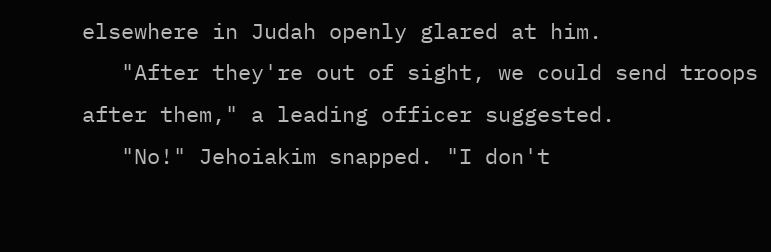elsewhere in Judah openly glared at him.
   "After they're out of sight, we could send troops after them," a leading officer suggested.
   "No!" Jehoiakim snapped. "I don't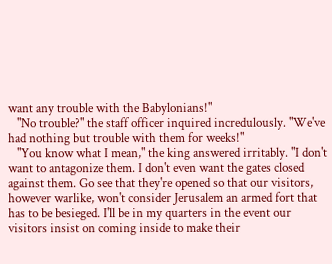want any trouble with the Babylonians!"
   "No trouble?" the staff officer inquired incredulously. "We've had nothing but trouble with them for weeks!"
   "You know what I mean," the king answered irritably. "I don't want to antagonize them. I don't even want the gates closed against them. Go see that they're opened so that our visitors, however warlike, won't consider Jerusalem an armed fort that has to be besieged. I'll be in my quarters in the event our visitors insist on coming inside to make their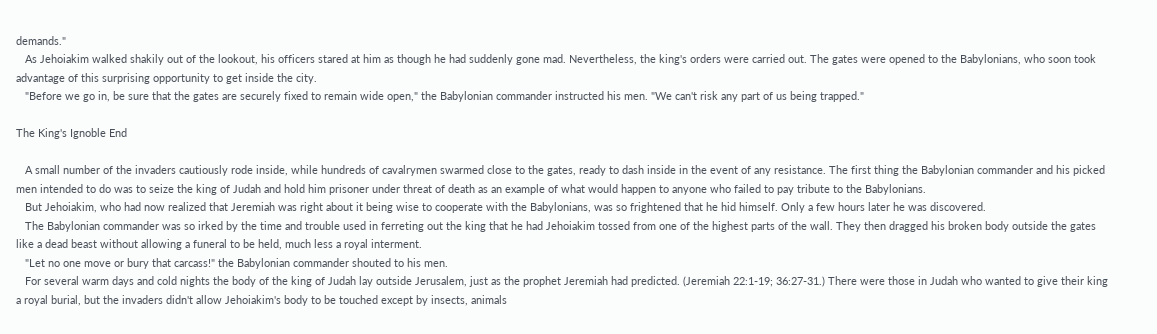demands."
   As Jehoiakim walked shakily out of the lookout, his officers stared at him as though he had suddenly gone mad. Nevertheless, the king's orders were carried out. The gates were opened to the Babylonians, who soon took advantage of this surprising opportunity to get inside the city.
   "Before we go in, be sure that the gates are securely fixed to remain wide open," the Babylonian commander instructed his men. "We can't risk any part of us being trapped."

The King's Ignoble End

   A small number of the invaders cautiously rode inside, while hundreds of cavalrymen swarmed close to the gates, ready to dash inside in the event of any resistance. The first thing the Babylonian commander and his picked men intended to do was to seize the king of Judah and hold him prisoner under threat of death as an example of what would happen to anyone who failed to pay tribute to the Babylonians.
   But Jehoiakim, who had now realized that Jeremiah was right about it being wise to cooperate with the Babylonians, was so frightened that he hid himself. Only a few hours later he was discovered.
   The Babylonian commander was so irked by the time and trouble used in ferreting out the king that he had Jehoiakim tossed from one of the highest parts of the wall. They then dragged his broken body outside the gates like a dead beast without allowing a funeral to be held, much less a royal interment.
   "Let no one move or bury that carcass!" the Babylonian commander shouted to his men.
   For several warm days and cold nights the body of the king of Judah lay outside Jerusalem, just as the prophet Jeremiah had predicted. (Jeremiah 22:1-19; 36:27-31.) There were those in Judah who wanted to give their king a royal burial, but the invaders didn't allow Jehoiakim's body to be touched except by insects, animals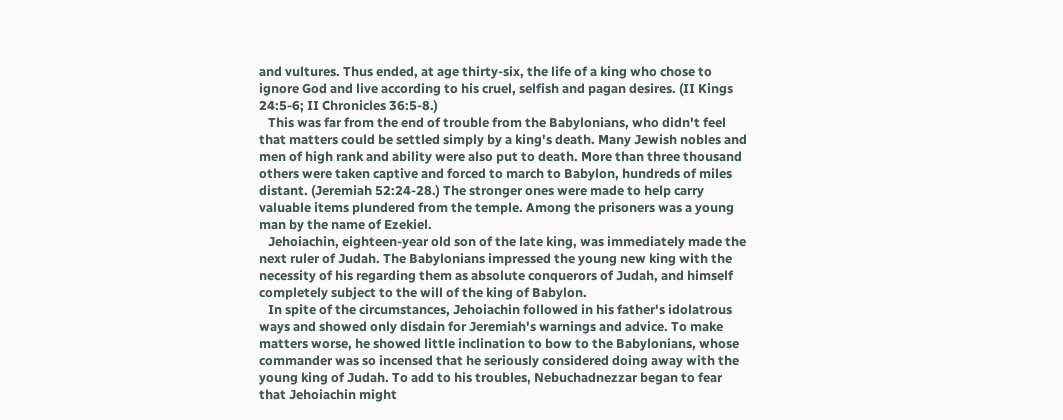and vultures. Thus ended, at age thirty-six, the life of a king who chose to ignore God and live according to his cruel, selfish and pagan desires. (II Kings 24:5-6; II Chronicles 36:5-8.)
   This was far from the end of trouble from the Babylonians, who didn't feel that matters could be settled simply by a king's death. Many Jewish nobles and men of high rank and ability were also put to death. More than three thousand others were taken captive and forced to march to Babylon, hundreds of miles distant. (Jeremiah 52:24-28.) The stronger ones were made to help carry valuable items plundered from the temple. Among the prisoners was a young man by the name of Ezekiel.
   Jehoiachin, eighteen-year old son of the late king, was immediately made the next ruler of Judah. The Babylonians impressed the young new king with the necessity of his regarding them as absolute conquerors of Judah, and himself completely subject to the will of the king of Babylon.
   In spite of the circumstances, Jehoiachin followed in his father's idolatrous ways and showed only disdain for Jeremiah's warnings and advice. To make matters worse, he showed little inclination to bow to the Babylonians, whose commander was so incensed that he seriously considered doing away with the young king of Judah. To add to his troubles, Nebuchadnezzar began to fear that Jehoiachin might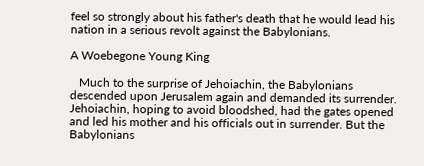feel so strongly about his father's death that he would lead his nation in a serious revolt against the Babylonians.

A Woebegone Young King

   Much to the surprise of Jehoiachin, the Babylonians descended upon Jerusalem again and demanded its surrender. Jehoiachin, hoping to avoid bloodshed, had the gates opened and led his mother and his officials out in surrender. But the Babylonians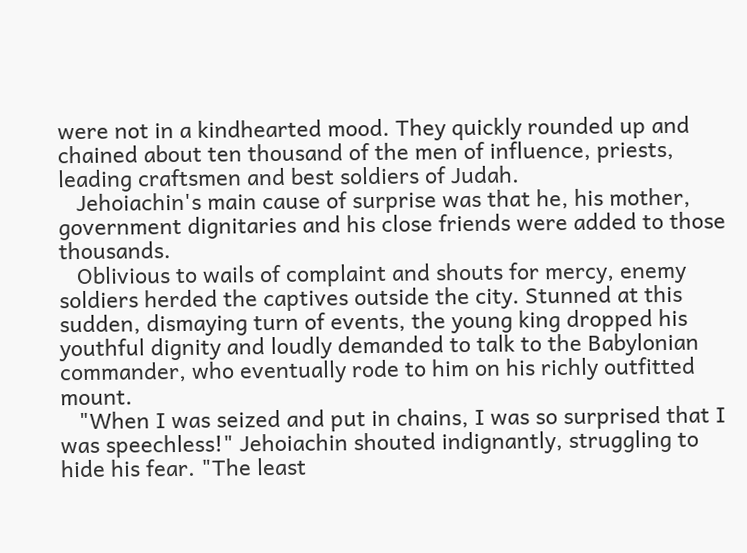were not in a kindhearted mood. They quickly rounded up and chained about ten thousand of the men of influence, priests, leading craftsmen and best soldiers of Judah.
   Jehoiachin's main cause of surprise was that he, his mother, government dignitaries and his close friends were added to those thousands.
   Oblivious to wails of complaint and shouts for mercy, enemy soldiers herded the captives outside the city. Stunned at this sudden, dismaying turn of events, the young king dropped his youthful dignity and loudly demanded to talk to the Babylonian commander, who eventually rode to him on his richly outfitted mount.
   "When I was seized and put in chains, I was so surprised that I was speechless!" Jehoiachin shouted indignantly, struggling to hide his fear. "The least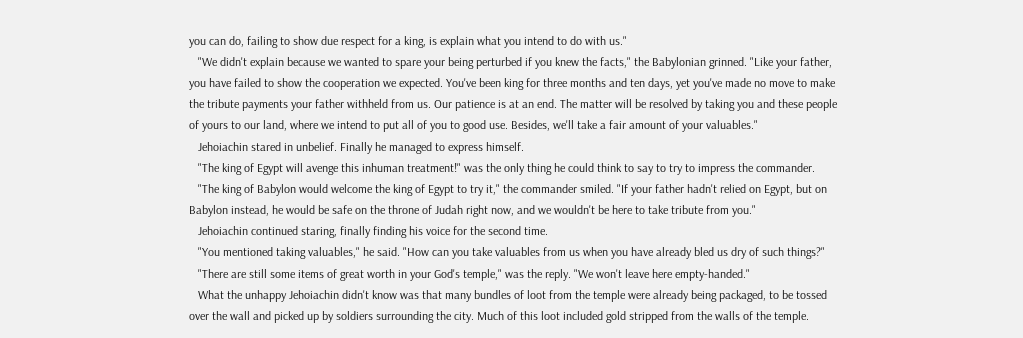you can do, failing to show due respect for a king, is explain what you intend to do with us."
   "We didn't explain because we wanted to spare your being perturbed if you knew the facts," the Babylonian grinned. "Like your father, you have failed to show the cooperation we expected. You've been king for three months and ten days, yet you've made no move to make the tribute payments your father withheld from us. Our patience is at an end. The matter will be resolved by taking you and these people of yours to our land, where we intend to put all of you to good use. Besides, we'll take a fair amount of your valuables."
   Jehoiachin stared in unbelief. Finally he managed to express himself.
   "The king of Egypt will avenge this inhuman treatment!" was the only thing he could think to say to try to impress the commander.
   "The king of Babylon would welcome the king of Egypt to try it," the commander smiled. "If your father hadn't relied on Egypt, but on Babylon instead, he would be safe on the throne of Judah right now, and we wouldn't be here to take tribute from you."
   Jehoiachin continued staring, finally finding his voice for the second time.
   "You mentioned taking valuables," he said. "How can you take valuables from us when you have already bled us dry of such things?"
   "There are still some items of great worth in your God's temple," was the reply. "We won't leave here empty-handed."
   What the unhappy Jehoiachin didn't know was that many bundles of loot from the temple were already being packaged, to be tossed over the wall and picked up by soldiers surrounding the city. Much of this loot included gold stripped from the walls of the temple.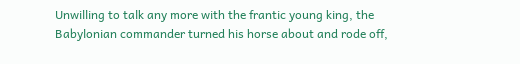Unwilling to talk any more with the frantic young king, the Babylonian commander turned his horse about and rode off,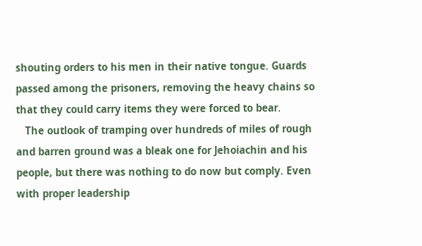shouting orders to his men in their native tongue. Guards passed among the prisoners, removing the heavy chains so that they could carry items they were forced to bear.
   The outlook of tramping over hundreds of miles of rough and barren ground was a bleak one for Jehoiachin and his people, but there was nothing to do now but comply. Even with proper leadership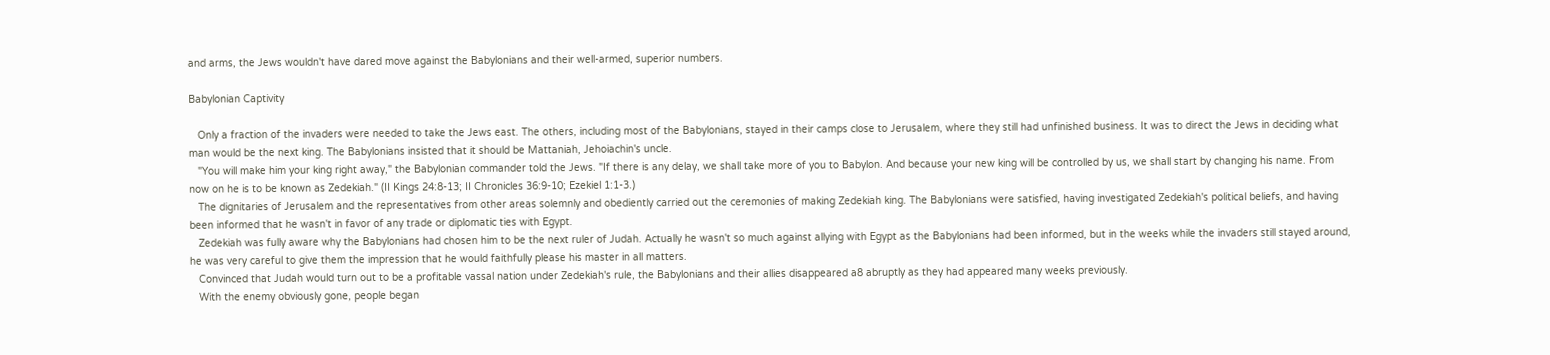and arms, the Jews wouldn't have dared move against the Babylonians and their well-armed, superior numbers.

Babylonian Captivity

   Only a fraction of the invaders were needed to take the Jews east. The others, including most of the Babylonians, stayed in their camps close to Jerusalem, where they still had unfinished business. It was to direct the Jews in deciding what man would be the next king. The Babylonians insisted that it should be Mattaniah, Jehoiachin's uncle.
   "You will make him your king right away," the Babylonian commander told the Jews. "If there is any delay, we shall take more of you to Babylon. And because your new king will be controlled by us, we shall start by changing his name. From now on he is to be known as Zedekiah." (II Kings 24:8-13; II Chronicles 36:9-10; Ezekiel 1:1-3.)
   The dignitaries of Jerusalem and the representatives from other areas solemnly and obediently carried out the ceremonies of making Zedekiah king. The Babylonians were satisfied, having investigated Zedekiah's political beliefs, and having been informed that he wasn't in favor of any trade or diplomatic ties with Egypt.
   Zedekiah was fully aware why the Babylonians had chosen him to be the next ruler of Judah. Actually he wasn't so much against allying with Egypt as the Babylonians had been informed, but in the weeks while the invaders still stayed around, he was very careful to give them the impression that he would faithfully please his master in all matters.
   Convinced that Judah would turn out to be a profitable vassal nation under Zedekiah's rule, the Babylonians and their allies disappeared a8 abruptly as they had appeared many weeks previously.
   With the enemy obviously gone, people began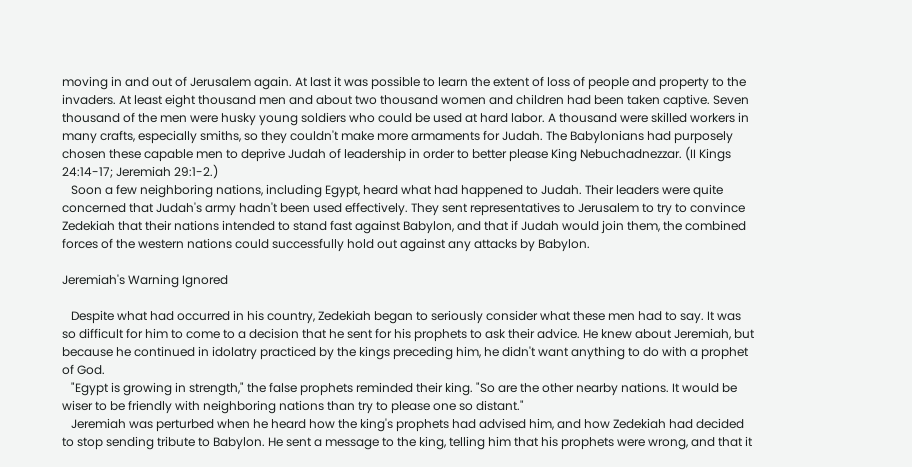moving in and out of Jerusalem again. At last it was possible to learn the extent of loss of people and property to the invaders. At least eight thousand men and about two thousand women and children had been taken captive. Seven thousand of the men were husky young soldiers who could be used at hard labor. A thousand were skilled workers in many crafts, especially smiths, so they couldn't make more armaments for Judah. The Babylonians had purposely chosen these capable men to deprive Judah of leadership in order to better please King Nebuchadnezzar. (II Kings 24:14-17; Jeremiah 29:1-2.)
   Soon a few neighboring nations, including Egypt, heard what had happened to Judah. Their leaders were quite concerned that Judah's army hadn't been used effectively. They sent representatives to Jerusalem to try to convince Zedekiah that their nations intended to stand fast against Babylon, and that if Judah would join them, the combined forces of the western nations could successfully hold out against any attacks by Babylon.

Jeremiah's Warning Ignored

   Despite what had occurred in his country, Zedekiah began to seriously consider what these men had to say. It was so difficult for him to come to a decision that he sent for his prophets to ask their advice. He knew about Jeremiah, but because he continued in idolatry practiced by the kings preceding him, he didn't want anything to do with a prophet of God.
   "Egypt is growing in strength," the false prophets reminded their king. "So are the other nearby nations. It would be wiser to be friendly with neighboring nations than try to please one so distant."
   Jeremiah was perturbed when he heard how the king's prophets had advised him, and how Zedekiah had decided to stop sending tribute to Babylon. He sent a message to the king, telling him that his prophets were wrong, and that it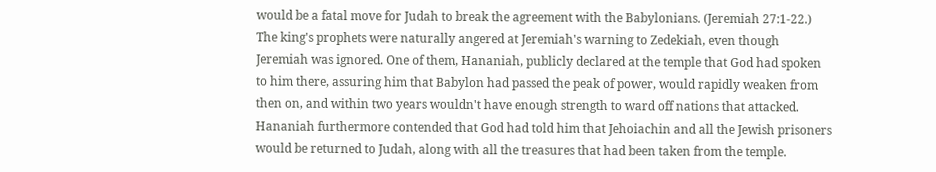would be a fatal move for Judah to break the agreement with the Babylonians. (Jeremiah 27:1-22.) The king's prophets were naturally angered at Jeremiah's warning to Zedekiah, even though Jeremiah was ignored. One of them, Hananiah, publicly declared at the temple that God had spoken to him there, assuring him that Babylon had passed the peak of power, would rapidly weaken from then on, and within two years wouldn't have enough strength to ward off nations that attacked. Hananiah furthermore contended that God had told him that Jehoiachin and all the Jewish prisoners would be returned to Judah, along with all the treasures that had been taken from the temple.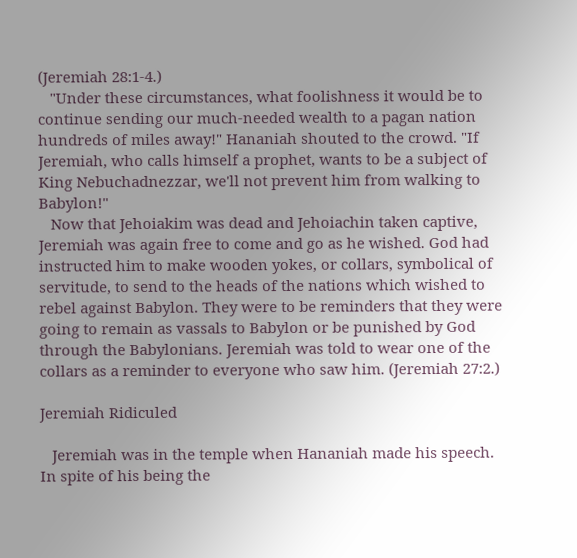(Jeremiah 28:1-4.)
   "Under these circumstances, what foolishness it would be to continue sending our much-needed wealth to a pagan nation hundreds of miles away!" Hananiah shouted to the crowd. "If Jeremiah, who calls himself a prophet, wants to be a subject of King Nebuchadnezzar, we'll not prevent him from walking to Babylon!"
   Now that Jehoiakim was dead and Jehoiachin taken captive, Jeremiah was again free to come and go as he wished. God had instructed him to make wooden yokes, or collars, symbolical of servitude, to send to the heads of the nations which wished to rebel against Babylon. They were to be reminders that they were going to remain as vassals to Babylon or be punished by God through the Babylonians. Jeremiah was told to wear one of the collars as a reminder to everyone who saw him. (Jeremiah 27:2.)

Jeremiah Ridiculed

   Jeremiah was in the temple when Hananiah made his speech. In spite of his being the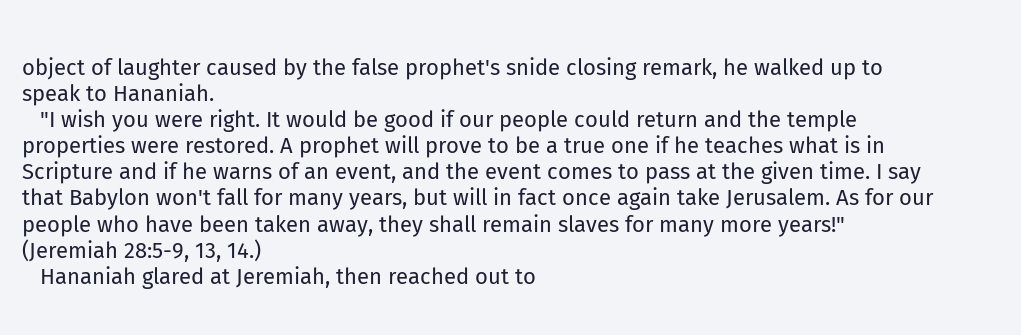object of laughter caused by the false prophet's snide closing remark, he walked up to speak to Hananiah.
   "I wish you were right. It would be good if our people could return and the temple properties were restored. A prophet will prove to be a true one if he teaches what is in Scripture and if he warns of an event, and the event comes to pass at the given time. I say that Babylon won't fall for many years, but will in fact once again take Jerusalem. As for our people who have been taken away, they shall remain slaves for many more years!" (Jeremiah 28:5-9, 13, 14.)
   Hananiah glared at Jeremiah, then reached out to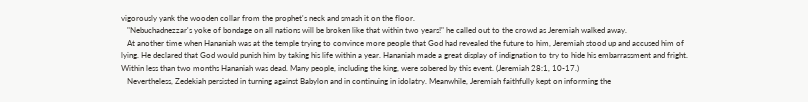vigorously yank the wooden collar from the prophet's neck and smash it on the floor.
   "Nebuchadnezzar's yoke of bondage on all nations will be broken like that within two years!" he called out to the crowd as Jeremiah walked away.
   At another time when Hananiah was at the temple trying to convince more people that God had revealed the future to him, Jeremiah stood up and accused him of lying. He declared that God would punish him by taking his life within a year. Hananiah made a great display of indignation to try to hide his embarrassment and fright. Within less than two months Hananiah was dead. Many people, including the king, were sobered by this event. (Jeremiah 28:1, 10-17.)
   Nevertheless, Zedekiah persisted in turning against Babylon and in continuing in idolatry. Meanwhile, Jeremiah faithfully kept on informing the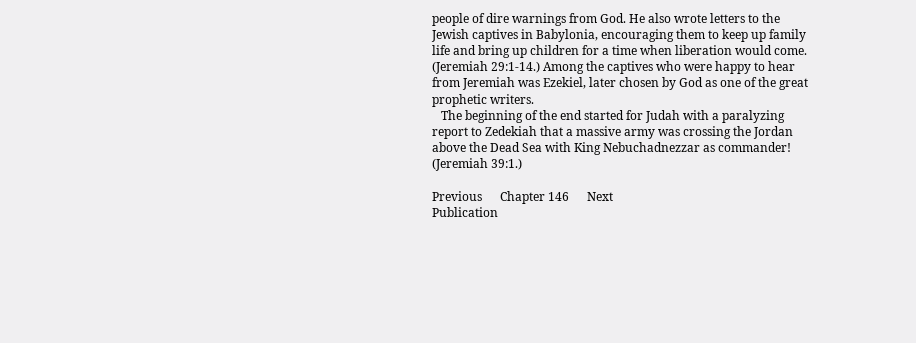people of dire warnings from God. He also wrote letters to the Jewish captives in Babylonia, encouraging them to keep up family life and bring up children for a time when liberation would come. (Jeremiah 29:1-14.) Among the captives who were happy to hear from Jeremiah was Ezekiel, later chosen by God as one of the great prophetic writers.
   The beginning of the end started for Judah with a paralyzing report to Zedekiah that a massive army was crossing the Jordan above the Dead Sea with King Nebuchadnezzar as commander! (Jeremiah 39:1.)

Previous      Chapter 146      Next
Publication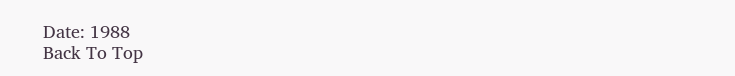Date: 1988
Back To Top